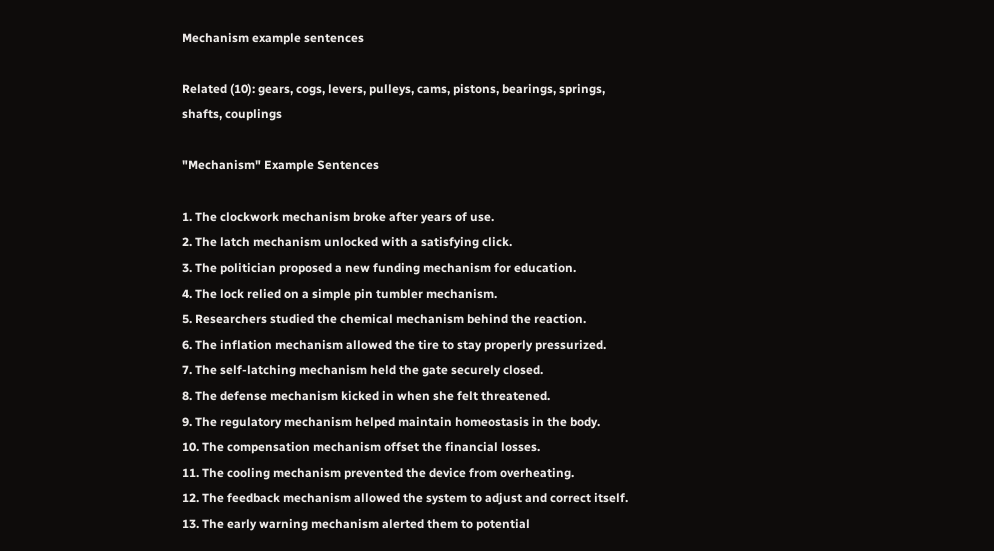Mechanism example sentences

Related (10): gears, cogs, levers, pulleys, cams, pistons, bearings, springs, shafts, couplings

"Mechanism" Example Sentences

1. The clockwork mechanism broke after years of use.
2. The latch mechanism unlocked with a satisfying click.
3. The politician proposed a new funding mechanism for education.
4. The lock relied on a simple pin tumbler mechanism.
5. Researchers studied the chemical mechanism behind the reaction.
6. The inflation mechanism allowed the tire to stay properly pressurized.
7. The self-latching mechanism held the gate securely closed.
8. The defense mechanism kicked in when she felt threatened.
9. The regulatory mechanism helped maintain homeostasis in the body.
10. The compensation mechanism offset the financial losses.
11. The cooling mechanism prevented the device from overheating.
12. The feedback mechanism allowed the system to adjust and correct itself.
13. The early warning mechanism alerted them to potential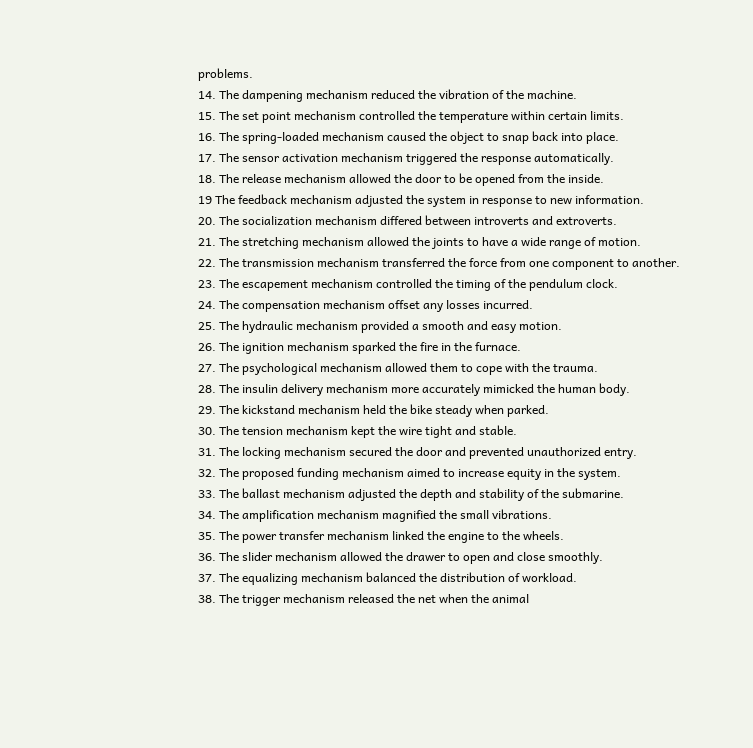problems.
14. The dampening mechanism reduced the vibration of the machine.
15. The set point mechanism controlled the temperature within certain limits.
16. The spring-loaded mechanism caused the object to snap back into place.
17. The sensor activation mechanism triggered the response automatically.
18. The release mechanism allowed the door to be opened from the inside.
19 The feedback mechanism adjusted the system in response to new information.
20. The socialization mechanism differed between introverts and extroverts.
21. The stretching mechanism allowed the joints to have a wide range of motion.
22. The transmission mechanism transferred the force from one component to another.
23. The escapement mechanism controlled the timing of the pendulum clock.
24. The compensation mechanism offset any losses incurred.
25. The hydraulic mechanism provided a smooth and easy motion.
26. The ignition mechanism sparked the fire in the furnace.
27. The psychological mechanism allowed them to cope with the trauma.
28. The insulin delivery mechanism more accurately mimicked the human body.
29. The kickstand mechanism held the bike steady when parked.
30. The tension mechanism kept the wire tight and stable.
31. The locking mechanism secured the door and prevented unauthorized entry.
32. The proposed funding mechanism aimed to increase equity in the system.
33. The ballast mechanism adjusted the depth and stability of the submarine.
34. The amplification mechanism magnified the small vibrations.
35. The power transfer mechanism linked the engine to the wheels.
36. The slider mechanism allowed the drawer to open and close smoothly.
37. The equalizing mechanism balanced the distribution of workload.
38. The trigger mechanism released the net when the animal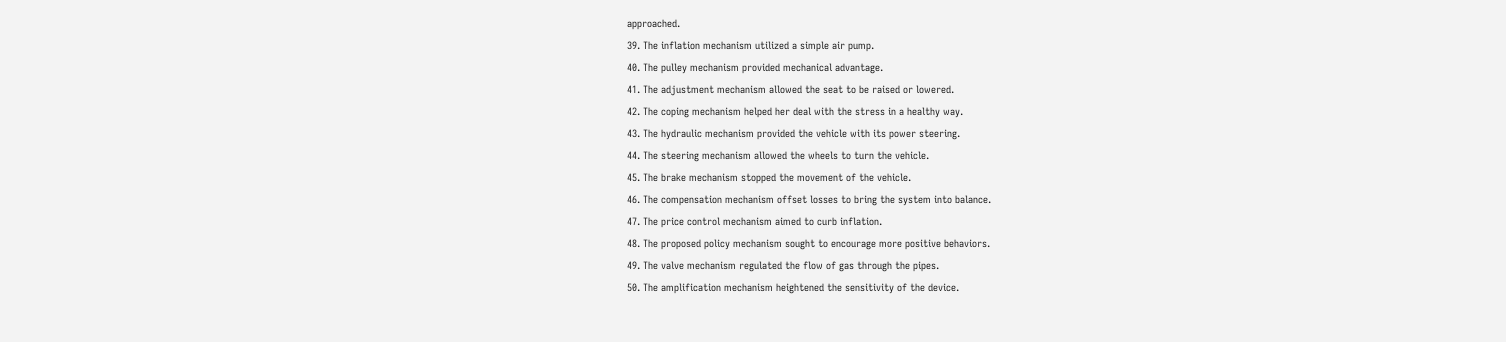approached.
39. The inflation mechanism utilized a simple air pump.
40. The pulley mechanism provided mechanical advantage.
41. The adjustment mechanism allowed the seat to be raised or lowered.
42. The coping mechanism helped her deal with the stress in a healthy way.
43. The hydraulic mechanism provided the vehicle with its power steering.
44. The steering mechanism allowed the wheels to turn the vehicle.
45. The brake mechanism stopped the movement of the vehicle.
46. The compensation mechanism offset losses to bring the system into balance.
47. The price control mechanism aimed to curb inflation.
48. The proposed policy mechanism sought to encourage more positive behaviors.
49. The valve mechanism regulated the flow of gas through the pipes.
50. The amplification mechanism heightened the sensitivity of the device.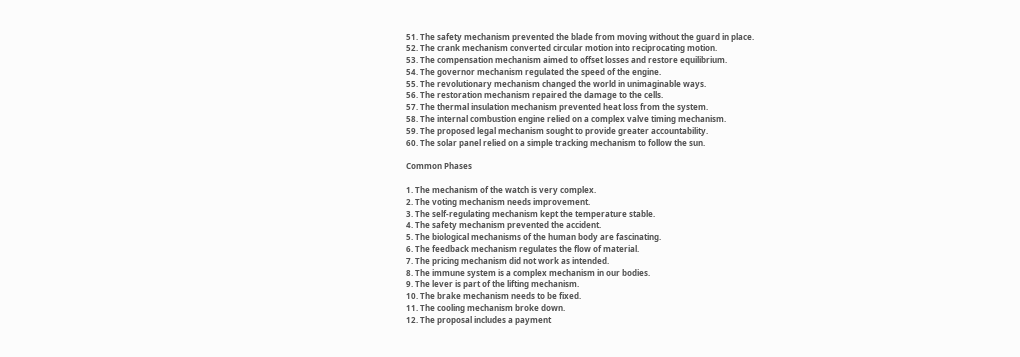51. The safety mechanism prevented the blade from moving without the guard in place.
52. The crank mechanism converted circular motion into reciprocating motion.
53. The compensation mechanism aimed to offset losses and restore equilibrium.
54. The governor mechanism regulated the speed of the engine.
55. The revolutionary mechanism changed the world in unimaginable ways.
56. The restoration mechanism repaired the damage to the cells.
57. The thermal insulation mechanism prevented heat loss from the system.
58. The internal combustion engine relied on a complex valve timing mechanism.
59. The proposed legal mechanism sought to provide greater accountability.
60. The solar panel relied on a simple tracking mechanism to follow the sun.

Common Phases

1. The mechanism of the watch is very complex.
2. The voting mechanism needs improvement.
3. The self-regulating mechanism kept the temperature stable.
4. The safety mechanism prevented the accident.
5. The biological mechanisms of the human body are fascinating.
6. The feedback mechanism regulates the flow of material.
7. The pricing mechanism did not work as intended.
8. The immune system is a complex mechanism in our bodies.
9. The lever is part of the lifting mechanism.
10. The brake mechanism needs to be fixed.
11. The cooling mechanism broke down.
12. The proposal includes a payment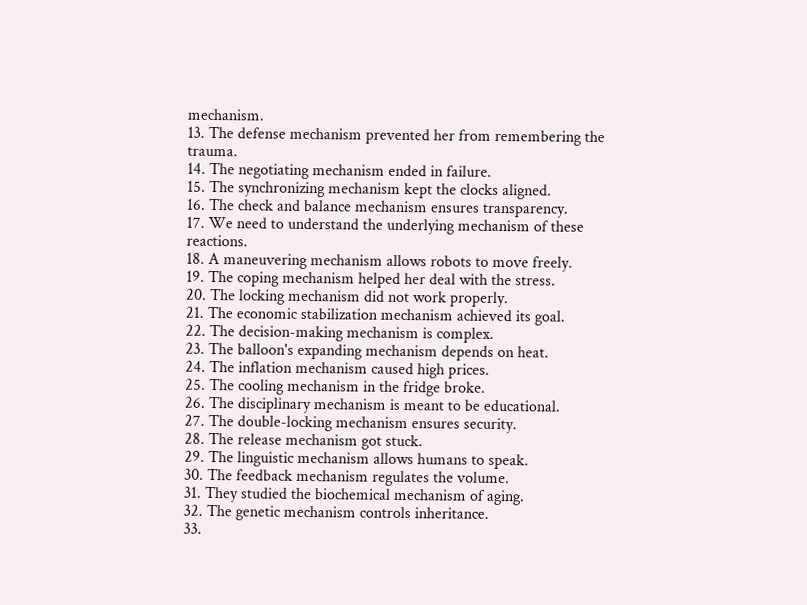mechanism.
13. The defense mechanism prevented her from remembering the trauma.
14. The negotiating mechanism ended in failure.
15. The synchronizing mechanism kept the clocks aligned.
16. The check and balance mechanism ensures transparency.
17. We need to understand the underlying mechanism of these reactions.
18. A maneuvering mechanism allows robots to move freely.
19. The coping mechanism helped her deal with the stress.
20. The locking mechanism did not work properly.
21. The economic stabilization mechanism achieved its goal.
22. The decision-making mechanism is complex.
23. The balloon's expanding mechanism depends on heat.
24. The inflation mechanism caused high prices.
25. The cooling mechanism in the fridge broke.
26. The disciplinary mechanism is meant to be educational.
27. The double-locking mechanism ensures security.
28. The release mechanism got stuck.
29. The linguistic mechanism allows humans to speak.
30. The feedback mechanism regulates the volume.
31. They studied the biochemical mechanism of aging.
32. The genetic mechanism controls inheritance.
33.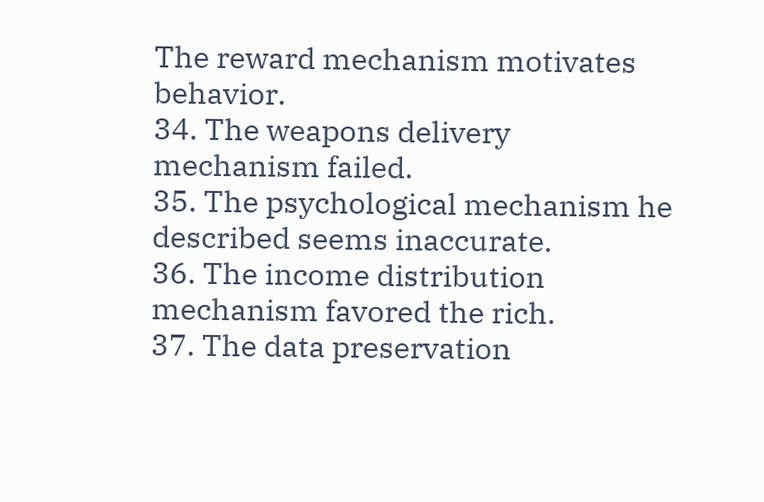The reward mechanism motivates behavior.
34. The weapons delivery mechanism failed.
35. The psychological mechanism he described seems inaccurate.
36. The income distribution mechanism favored the rich.
37. The data preservation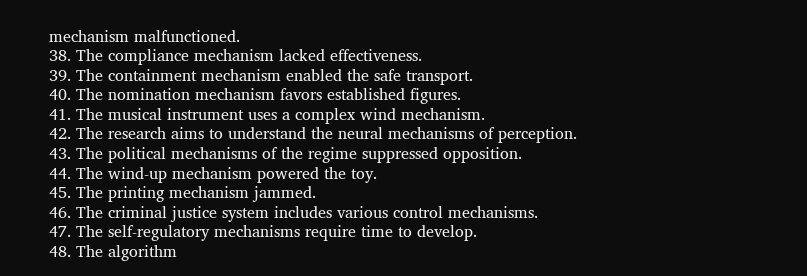mechanism malfunctioned.
38. The compliance mechanism lacked effectiveness.
39. The containment mechanism enabled the safe transport.
40. The nomination mechanism favors established figures.
41. The musical instrument uses a complex wind mechanism.
42. The research aims to understand the neural mechanisms of perception.
43. The political mechanisms of the regime suppressed opposition.
44. The wind-up mechanism powered the toy.
45. The printing mechanism jammed.
46. The criminal justice system includes various control mechanisms.
47. The self-regulatory mechanisms require time to develop.
48. The algorithm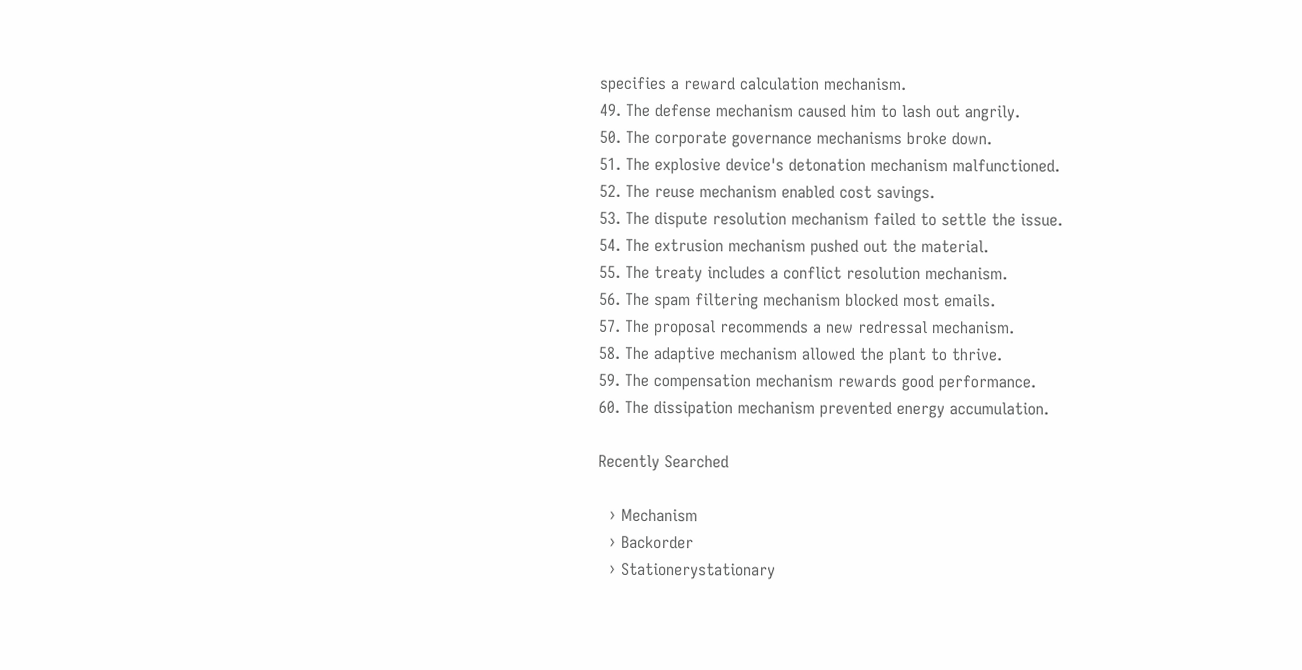specifies a reward calculation mechanism.
49. The defense mechanism caused him to lash out angrily.
50. The corporate governance mechanisms broke down.
51. The explosive device's detonation mechanism malfunctioned.
52. The reuse mechanism enabled cost savings.
53. The dispute resolution mechanism failed to settle the issue.
54. The extrusion mechanism pushed out the material.
55. The treaty includes a conflict resolution mechanism.
56. The spam filtering mechanism blocked most emails.
57. The proposal recommends a new redressal mechanism.
58. The adaptive mechanism allowed the plant to thrive.
59. The compensation mechanism rewards good performance.
60. The dissipation mechanism prevented energy accumulation.

Recently Searched

  › Mechanism
  › Backorder
  › Stationerystationary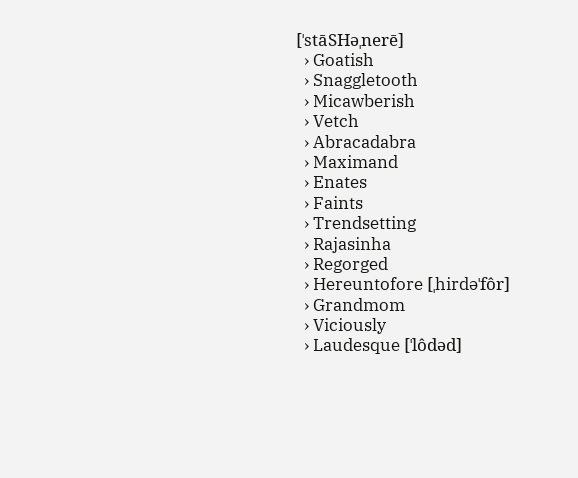[ˈstāSHəˌnerē]
  › Goatish
  › Snaggletooth
  › Micawberish
  › Vetch
  › Abracadabra
  › Maximand
  › Enates
  › Faints
  › Trendsetting
  › Rajasinha
  › Regorged
  › Hereuntofore [ˌhirdəˈfôr]
  › Grandmom
  › Viciously
  › Laudesque [ˈlôdəd]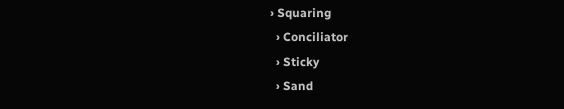› Squaring
  › Conciliator
  › Sticky
  › Sand